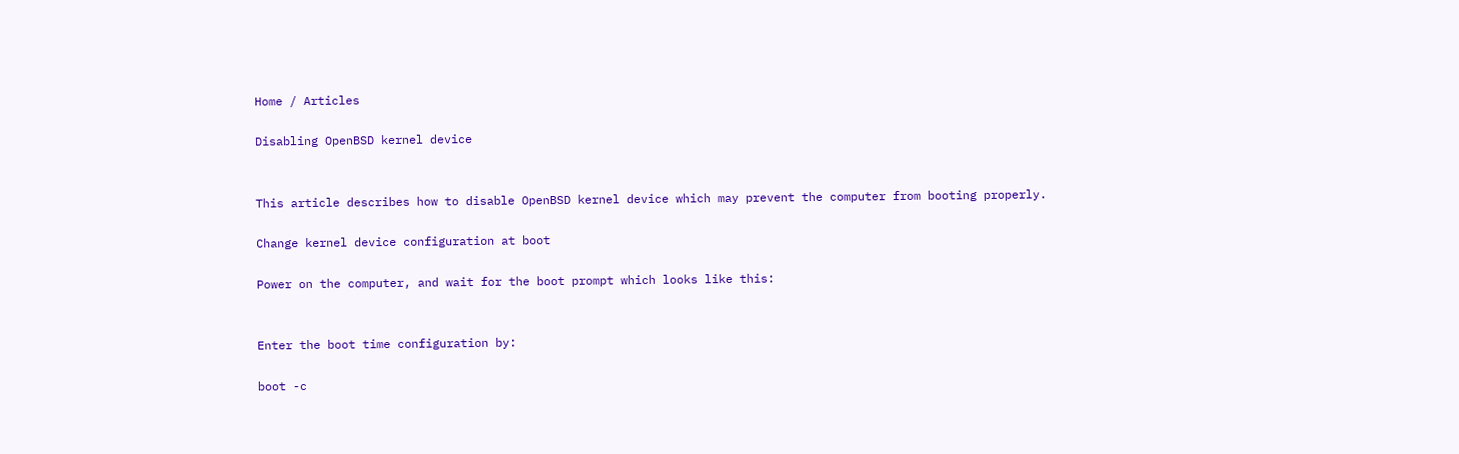Home / Articles

Disabling OpenBSD kernel device


This article describes how to disable OpenBSD kernel device which may prevent the computer from booting properly.

Change kernel device configuration at boot

Power on the computer, and wait for the boot prompt which looks like this:


Enter the boot time configuration by:

boot -c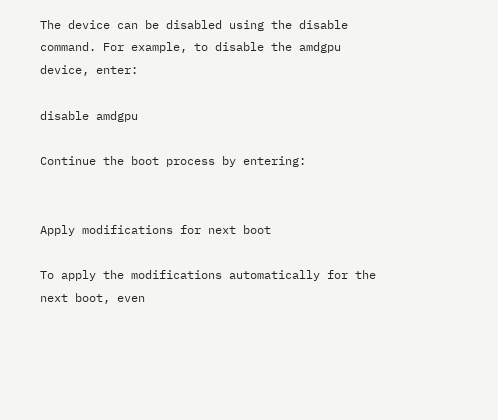The device can be disabled using the disable command. For example, to disable the amdgpu device, enter:

disable amdgpu

Continue the boot process by entering:


Apply modifications for next boot

To apply the modifications automatically for the next boot, even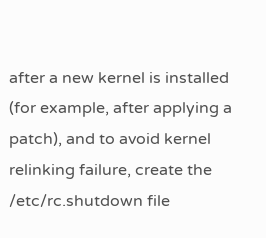after a new kernel is installed (for example, after applying a patch), and to avoid kernel relinking failure, create the /etc/rc.shutdown file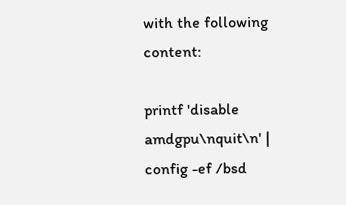with the following content:

printf 'disable amdgpu\nquit\n' | config -ef /bsd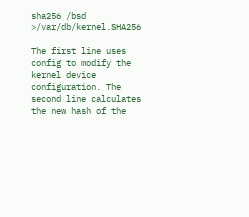sha256 /bsd >/var/db/kernel.SHA256

The first line uses config to modify the kernel device configuration. The second line calculates the new hash of the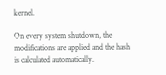kernel.

On every system shutdown, the modifications are applied and the hash is calculated automatically.